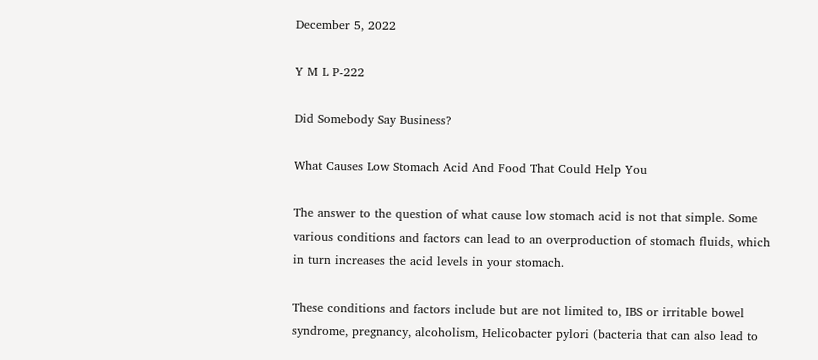December 5, 2022

Y M L P-222

Did Somebody Say Business?

What Causes Low Stomach Acid And Food That Could Help You

The answer to the question of what cause low stomach acid is not that simple. Some various conditions and factors can lead to an overproduction of stomach fluids, which in turn increases the acid levels in your stomach.

These conditions and factors include but are not limited to, IBS or irritable bowel syndrome, pregnancy, alcoholism, Helicobacter pylori (bacteria that can also lead to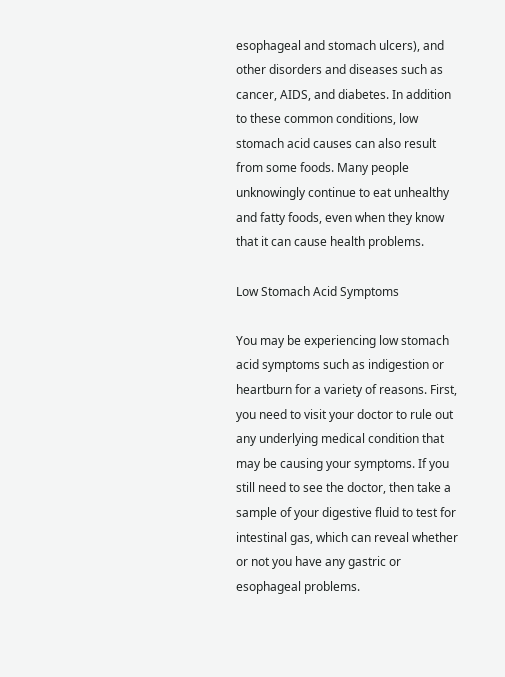esophageal and stomach ulcers), and other disorders and diseases such as cancer, AIDS, and diabetes. In addition to these common conditions, low stomach acid causes can also result from some foods. Many people unknowingly continue to eat unhealthy and fatty foods, even when they know that it can cause health problems.

Low Stomach Acid Symptoms

You may be experiencing low stomach acid symptoms such as indigestion or heartburn for a variety of reasons. First, you need to visit your doctor to rule out any underlying medical condition that may be causing your symptoms. If you still need to see the doctor, then take a sample of your digestive fluid to test for intestinal gas, which can reveal whether or not you have any gastric or esophageal problems.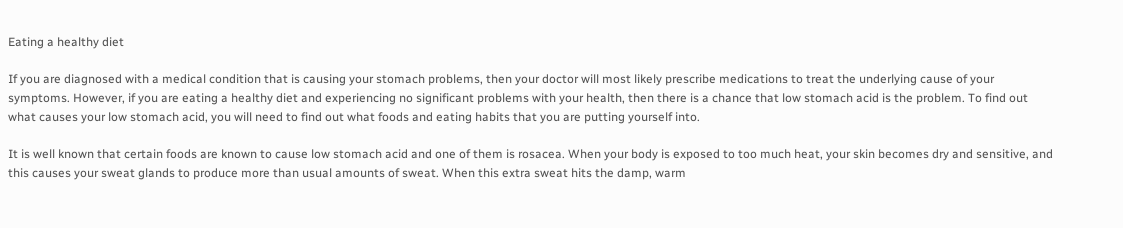Eating a healthy diet

If you are diagnosed with a medical condition that is causing your stomach problems, then your doctor will most likely prescribe medications to treat the underlying cause of your symptoms. However, if you are eating a healthy diet and experiencing no significant problems with your health, then there is a chance that low stomach acid is the problem. To find out what causes your low stomach acid, you will need to find out what foods and eating habits that you are putting yourself into.

It is well known that certain foods are known to cause low stomach acid and one of them is rosacea. When your body is exposed to too much heat, your skin becomes dry and sensitive, and this causes your sweat glands to produce more than usual amounts of sweat. When this extra sweat hits the damp, warm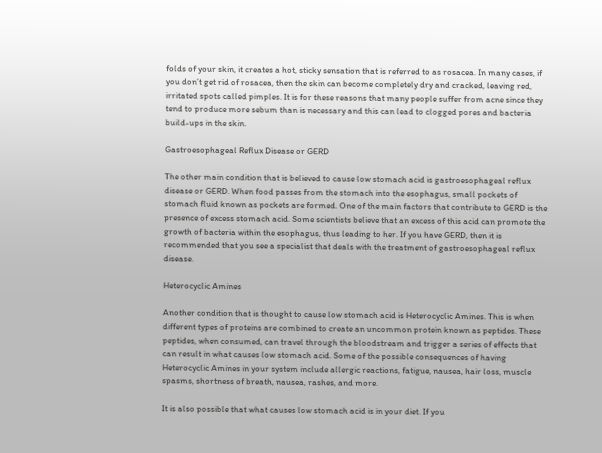folds of your skin, it creates a hot, sticky sensation that is referred to as rosacea. In many cases, if you don’t get rid of rosacea, then the skin can become completely dry and cracked, leaving red, irritated spots called pimples. It is for these reasons that many people suffer from acne since they tend to produce more sebum than is necessary and this can lead to clogged pores and bacteria build-ups in the skin.

Gastroesophageal Reflux Disease or GERD

The other main condition that is believed to cause low stomach acid is gastroesophageal reflux disease or GERD. When food passes from the stomach into the esophagus, small pockets of stomach fluid known as pockets are formed. One of the main factors that contribute to GERD is the presence of excess stomach acid. Some scientists believe that an excess of this acid can promote the growth of bacteria within the esophagus, thus leading to her. If you have GERD, then it is recommended that you see a specialist that deals with the treatment of gastroesophageal reflux disease.

Heterocyclic Amines

Another condition that is thought to cause low stomach acid is Heterocyclic Amines. This is when different types of proteins are combined to create an uncommon protein known as peptides. These peptides, when consumed, can travel through the bloodstream and trigger a series of effects that can result in what causes low stomach acid. Some of the possible consequences of having Heterocyclic Amines in your system include allergic reactions, fatigue, nausea, hair loss, muscle spasms, shortness of breath, nausea, rashes, and more.

It is also possible that what causes low stomach acid is in your diet. If you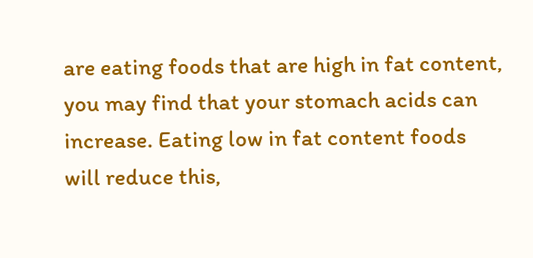are eating foods that are high in fat content, you may find that your stomach acids can increase. Eating low in fat content foods will reduce this,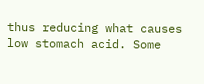thus reducing what causes low stomach acid. Some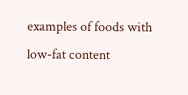examples of foods with low-fat content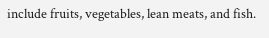include fruits, vegetables, lean meats, and fish.